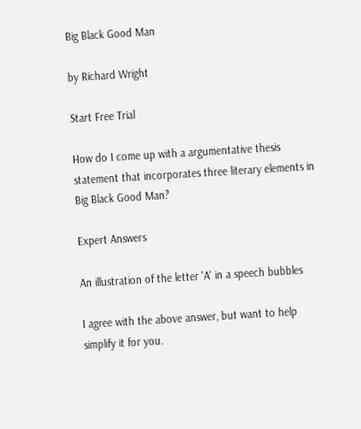Big Black Good Man

by Richard Wright

Start Free Trial

How do I come up with a argumentative thesis statement that incorporates three literary elements in Big Black Good Man?

Expert Answers

An illustration of the letter 'A' in a speech bubbles

I agree with the above answer, but want to help simplify it for you.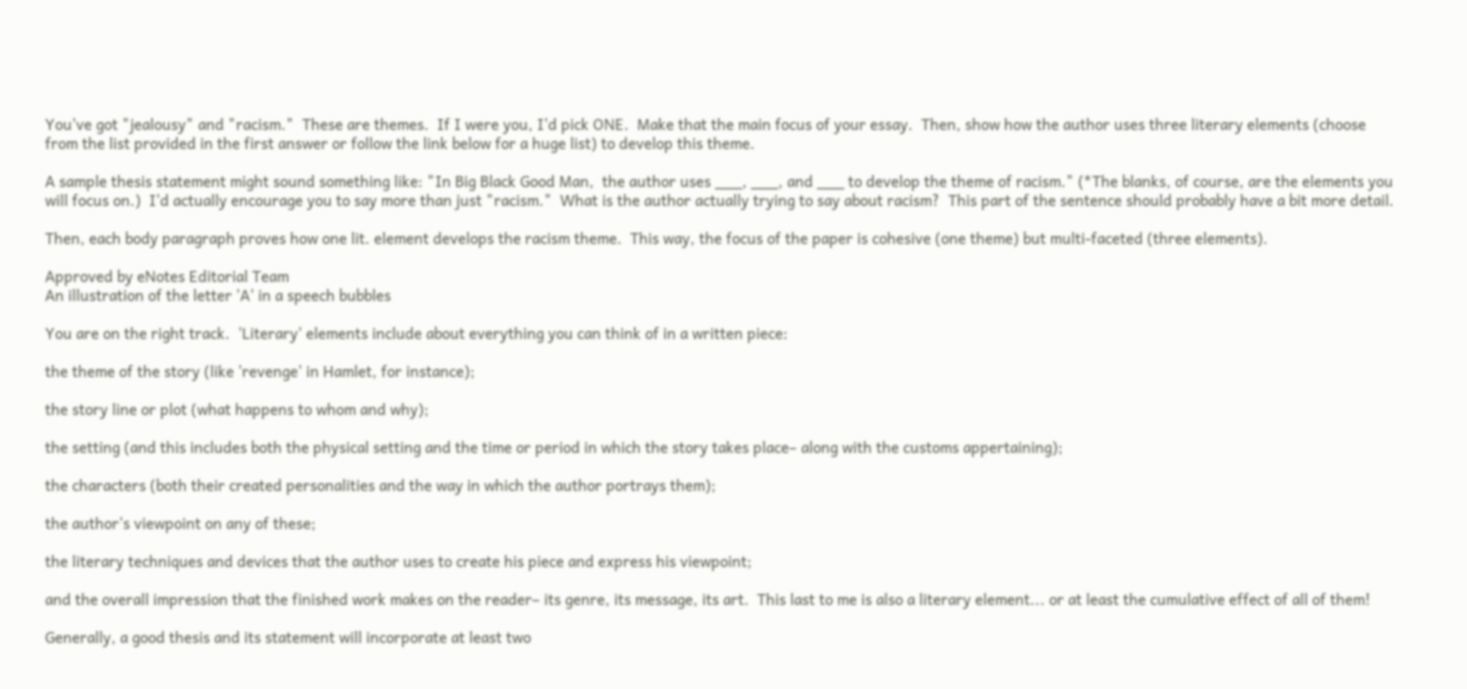You've got "jealousy" and "racism."  These are themes.  If I were you, I'd pick ONE.  Make that the main focus of your essay.  Then, show how the author uses three literary elements (choose from the list provided in the first answer or follow the link below for a huge list) to develop this theme.

A sample thesis statement might sound something like: "In Big Black Good Man,  the author uses ___, ___, and ___ to develop the theme of racism." (*The blanks, of course, are the elements you will focus on.)  I'd actually encourage you to say more than just "racism."  What is the author actually trying to say about racism?  This part of the sentence should probably have a bit more detail.

Then, each body paragraph proves how one lit. element develops the racism theme.  This way, the focus of the paper is cohesive (one theme) but multi-faceted (three elements).

Approved by eNotes Editorial Team
An illustration of the letter 'A' in a speech bubbles

You are on the right track.  'Literary' elements include about everything you can think of in a written piece:

the theme of the story (like 'revenge' in Hamlet, for instance);

the story line or plot (what happens to whom and why);

the setting (and this includes both the physical setting and the time or period in which the story takes place– along with the customs appertaining);

the characters (both their created personalities and the way in which the author portrays them);

the author's viewpoint on any of these;

the literary techniques and devices that the author uses to create his piece and express his viewpoint;

and the overall impression that the finished work makes on the reader– its genre, its message, its art.  This last to me is also a literary element... or at least the cumulative effect of all of them!

Generally, a good thesis and its statement will incorporate at least two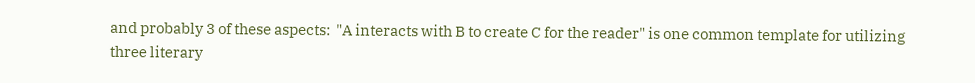and probably 3 of these aspects:  "A interacts with B to create C for the reader" is one common template for utilizing three literary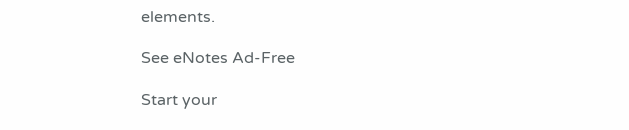elements.

See eNotes Ad-Free

Start your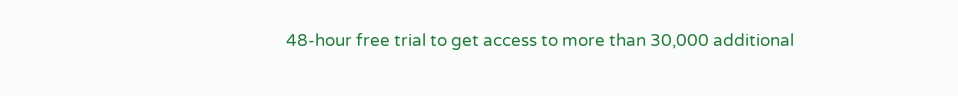48-hour free trial to get access to more than 30,000 additional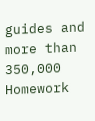guides and more than 350,000 Homework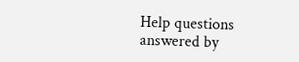Help questions answered by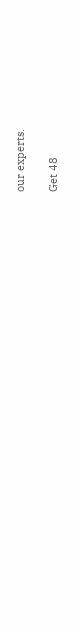our experts.

Get 48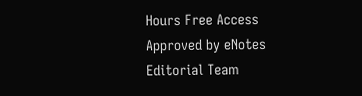Hours Free Access
Approved by eNotes Editorial Team